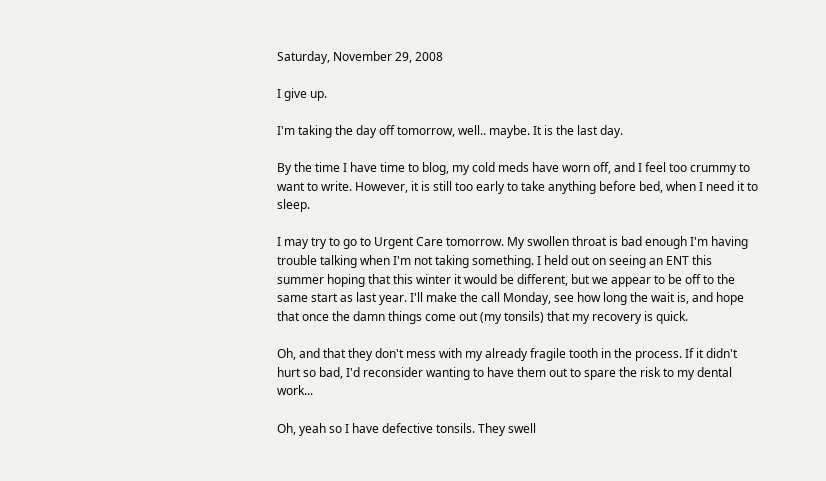Saturday, November 29, 2008

I give up.

I'm taking the day off tomorrow, well.. maybe. It is the last day.

By the time I have time to blog, my cold meds have worn off, and I feel too crummy to want to write. However, it is still too early to take anything before bed, when I need it to sleep.

I may try to go to Urgent Care tomorrow. My swollen throat is bad enough I'm having trouble talking when I'm not taking something. I held out on seeing an ENT this summer hoping that this winter it would be different, but we appear to be off to the same start as last year. I'll make the call Monday, see how long the wait is, and hope that once the damn things come out (my tonsils) that my recovery is quick.

Oh, and that they don't mess with my already fragile tooth in the process. If it didn't hurt so bad, I'd reconsider wanting to have them out to spare the risk to my dental work...

Oh, yeah so I have defective tonsils. They swell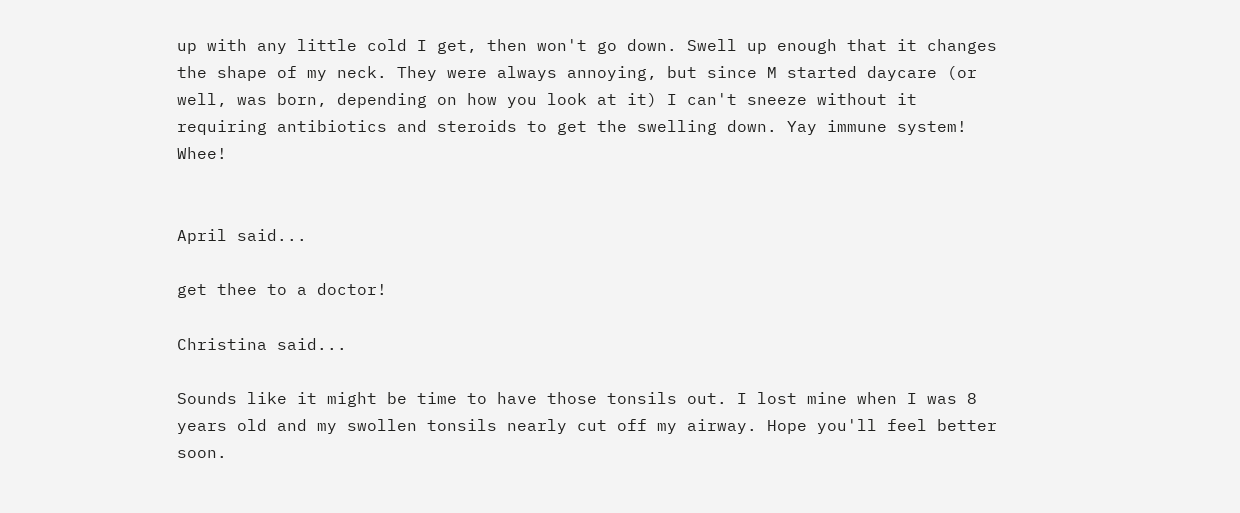up with any little cold I get, then won't go down. Swell up enough that it changes the shape of my neck. They were always annoying, but since M started daycare (or well, was born, depending on how you look at it) I can't sneeze without it requiring antibiotics and steroids to get the swelling down. Yay immune system! Whee!


April said...

get thee to a doctor!

Christina said...

Sounds like it might be time to have those tonsils out. I lost mine when I was 8 years old and my swollen tonsils nearly cut off my airway. Hope you'll feel better soon.